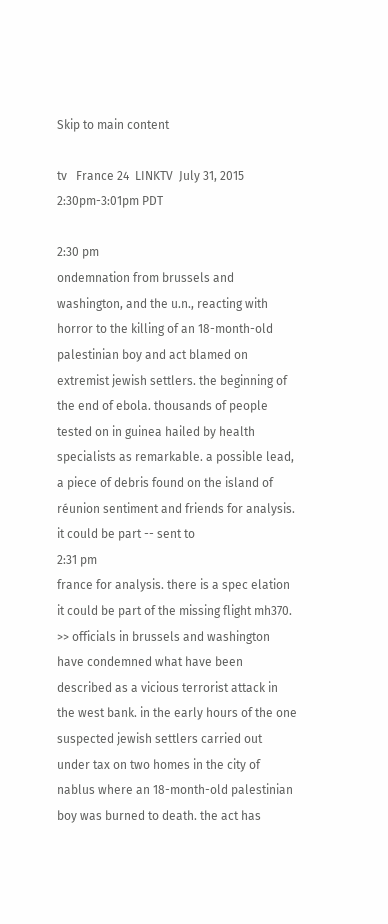Skip to main content

tv   France 24  LINKTV  July 31, 2015 2:30pm-3:01pm PDT

2:30 pm
ondemnation from brussels and washington, and the u.n., reacting with horror to the killing of an 18-month-old palestinian boy and act blamed on extremist jewish settlers. the beginning of the end of ebola. thousands of people tested on in guinea hailed by health specialists as remarkable. a possible lead, a piece of debris found on the island of réunion sentiment and friends for analysis. it could be part -- sent to
2:31 pm
france for analysis. there is a spec elation it could be part of the missing flight mh370. >> officials in brussels and washington have condemned what have been described as a vicious terrorist attack in the west bank. in the early hours of the one suspected jewish settlers carried out under tax on two homes in the city of nablus where an 18-month-old palestinian boy was burned to death. the act has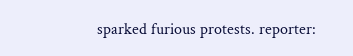sparked furious protests. reporter: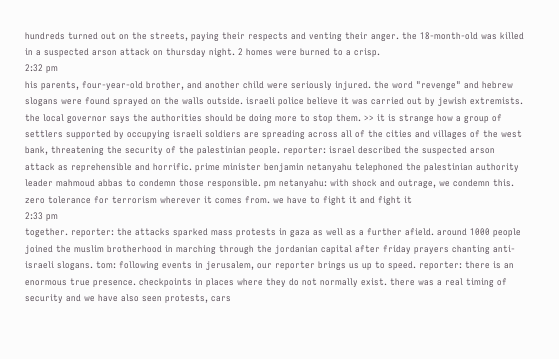hundreds turned out on the streets, paying their respects and venting their anger. the 18-month-old was killed in a suspected arson attack on thursday night. 2 homes were burned to a crisp.
2:32 pm
his parents, four-year-old brother, and another child were seriously injured. the word "revenge" and hebrew slogans were found sprayed on the walls outside. israeli police believe it was carried out by jewish extremists. the local governor says the authorities should be doing more to stop them. >> it is strange how a group of settlers supported by occupying israeli soldiers are spreading across all of the cities and villages of the west bank, threatening the security of the palestinian people. reporter: israel described the suspected arson attack as reprehensible and horrific. prime minister benjamin netanyahu telephoned the palestinian authority leader mahmoud abbas to condemn those responsible. pm netanyahu: with shock and outrage, we condemn this. zero tolerance for terrorism wherever it comes from. we have to fight it and fight it
2:33 pm
together. reporter: the attacks sparked mass protests in gaza as well as a further afield. around 1000 people joined the muslim brotherhood in marching through the jordanian capital after friday prayers chanting anti-israeli slogans. tom: following events in jerusalem, our reporter brings us up to speed. reporter: there is an enormous true presence. checkpoints in places where they do not normally exist. there was a real timing of security and we have also seen protests, cars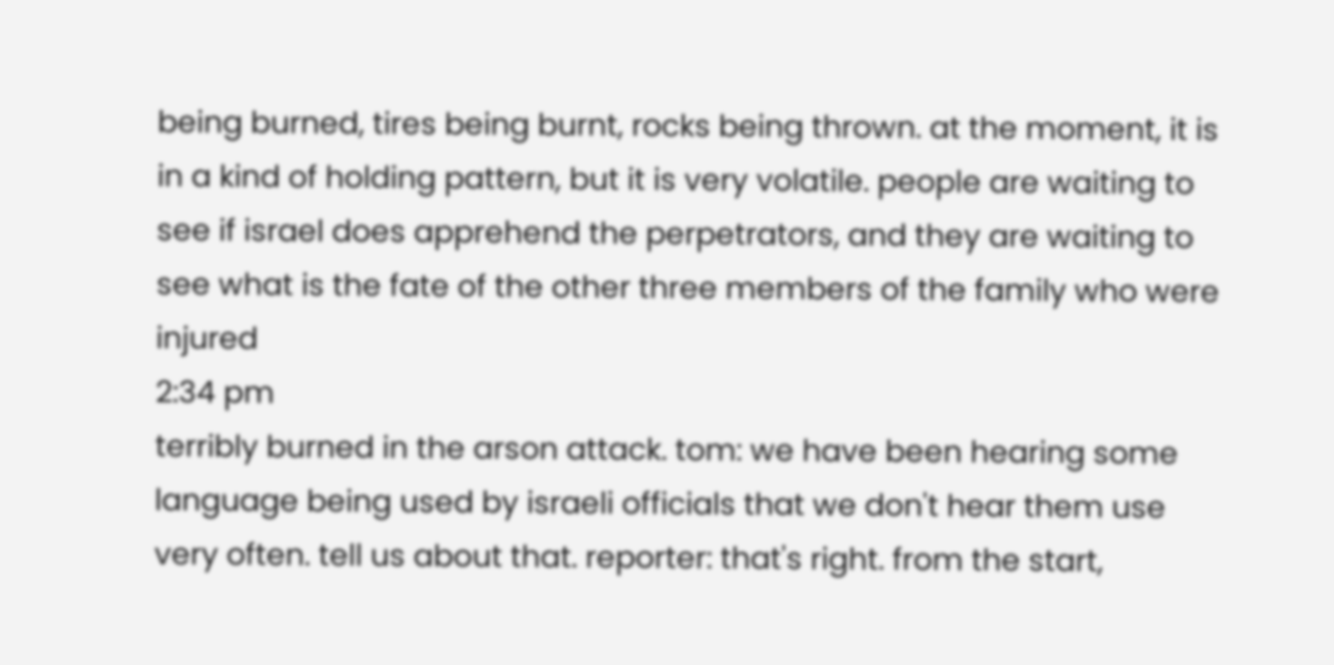being burned, tires being burnt, rocks being thrown. at the moment, it is in a kind of holding pattern, but it is very volatile. people are waiting to see if israel does apprehend the perpetrators, and they are waiting to see what is the fate of the other three members of the family who were injured
2:34 pm
terribly burned in the arson attack. tom: we have been hearing some language being used by israeli officials that we don't hear them use very often. tell us about that. reporter: that's right. from the start,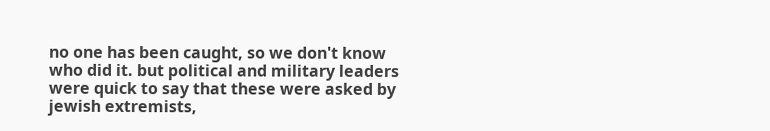no one has been caught, so we don't know who did it. but political and military leaders were quick to say that these were asked by jewish extremists,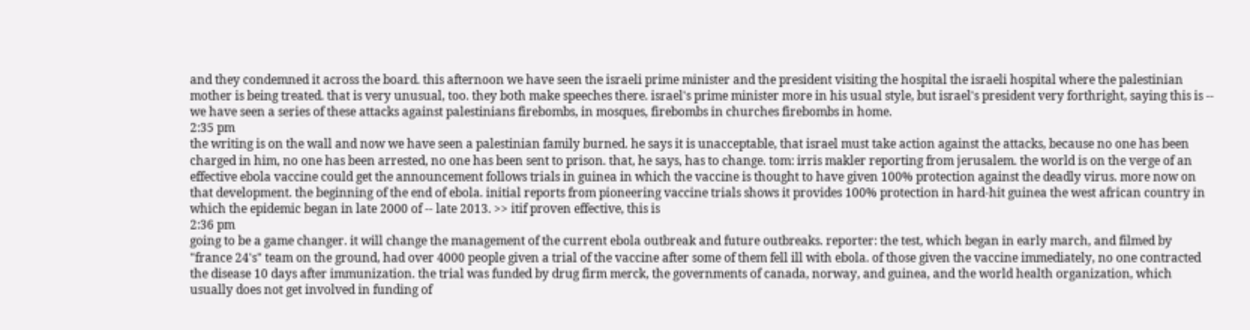and they condemned it across the board. this afternoon we have seen the israeli prime minister and the president visiting the hospital the israeli hospital where the palestinian mother is being treated. that is very unusual, too. they both make speeches there. israel's prime minister more in his usual style, but israel's president very forthright, saying this is -- we have seen a series of these attacks against palestinians firebombs, in mosques, firebombs in churches firebombs in home.
2:35 pm
the writing is on the wall and now we have seen a palestinian family burned. he says it is unacceptable, that israel must take action against the attacks, because no one has been charged in him, no one has been arrested, no one has been sent to prison. that, he says, has to change. tom: irris makler reporting from jerusalem. the world is on the verge of an effective ebola vaccine could get the announcement follows trials in guinea in which the vaccine is thought to have given 100% protection against the deadly virus. more now on that development. the beginning of the end of ebola. initial reports from pioneering vaccine trials shows it provides 100% protection in hard-hit guinea the west african country in which the epidemic began in late 2000 of -- late 2013. >> itif proven effective, this is
2:36 pm
going to be a game changer. it will change the management of the current ebola outbreak and future outbreaks. reporter: the test, which began in early march, and filmed by "france 24's" team on the ground, had over 4000 people given a trial of the vaccine after some of them fell ill with ebola. of those given the vaccine immediately, no one contracted the disease 10 days after immunization. the trial was funded by drug firm merck, the governments of canada, norway, and guinea, and the world health organization, which usually does not get involved in funding of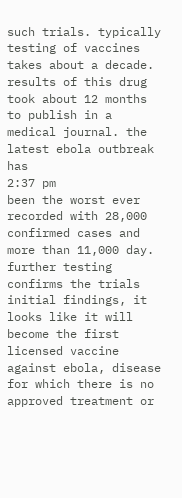such trials. typically testing of vaccines takes about a decade. results of this drug took about 12 months to publish in a medical journal. the latest ebola outbreak has
2:37 pm
been the worst ever recorded with 28,000 confirmed cases and more than 11,000 day. further testing confirms the trials initial findings, it looks like it will become the first licensed vaccine against ebola, disease for which there is no approved treatment or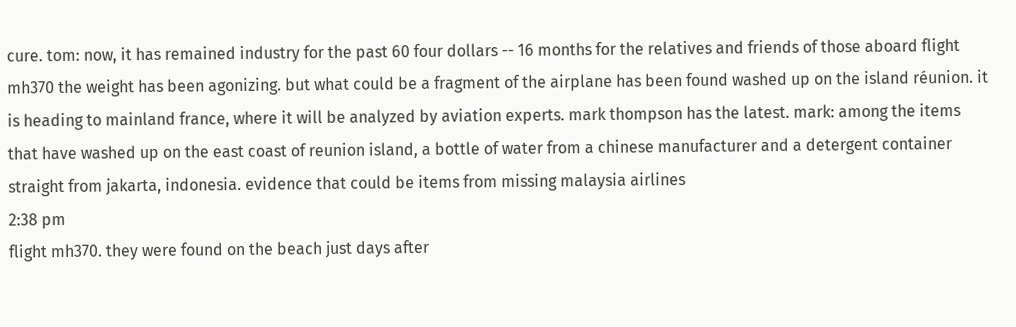cure. tom: now, it has remained industry for the past 60 four dollars -- 16 months for the relatives and friends of those aboard flight mh370 the weight has been agonizing. but what could be a fragment of the airplane has been found washed up on the island réunion. it is heading to mainland france, where it will be analyzed by aviation experts. mark thompson has the latest. mark: among the items that have washed up on the east coast of reunion island, a bottle of water from a chinese manufacturer and a detergent container straight from jakarta, indonesia. evidence that could be items from missing malaysia airlines
2:38 pm
flight mh370. they were found on the beach just days after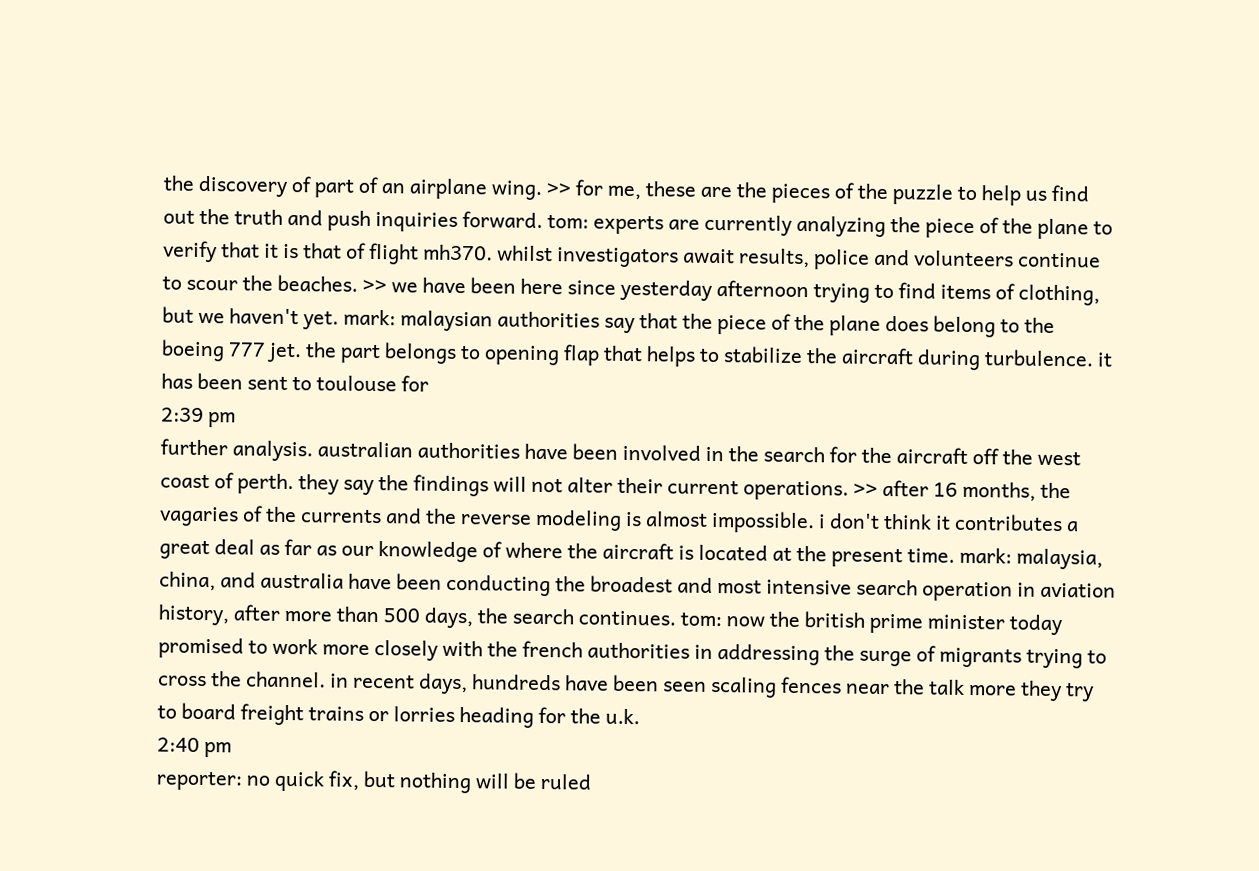the discovery of part of an airplane wing. >> for me, these are the pieces of the puzzle to help us find out the truth and push inquiries forward. tom: experts are currently analyzing the piece of the plane to verify that it is that of flight mh370. whilst investigators await results, police and volunteers continue to scour the beaches. >> we have been here since yesterday afternoon trying to find items of clothing, but we haven't yet. mark: malaysian authorities say that the piece of the plane does belong to the boeing 777 jet. the part belongs to opening flap that helps to stabilize the aircraft during turbulence. it has been sent to toulouse for
2:39 pm
further analysis. australian authorities have been involved in the search for the aircraft off the west coast of perth. they say the findings will not alter their current operations. >> after 16 months, the vagaries of the currents and the reverse modeling is almost impossible. i don't think it contributes a great deal as far as our knowledge of where the aircraft is located at the present time. mark: malaysia, china, and australia have been conducting the broadest and most intensive search operation in aviation history, after more than 500 days, the search continues. tom: now the british prime minister today promised to work more closely with the french authorities in addressing the surge of migrants trying to cross the channel. in recent days, hundreds have been seen scaling fences near the talk more they try to board freight trains or lorries heading for the u.k.
2:40 pm
reporter: no quick fix, but nothing will be ruled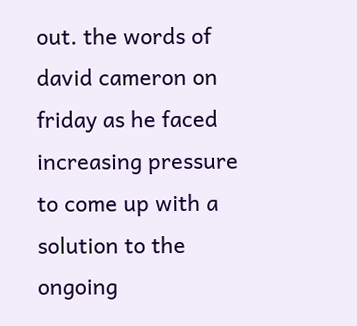out. the words of david cameron on friday as he faced increasing pressure to come up with a solution to the ongoing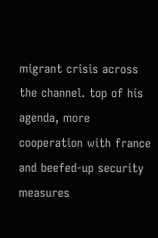migrant crisis across the channel. top of his agenda, more cooperation with france and beefed-up security measures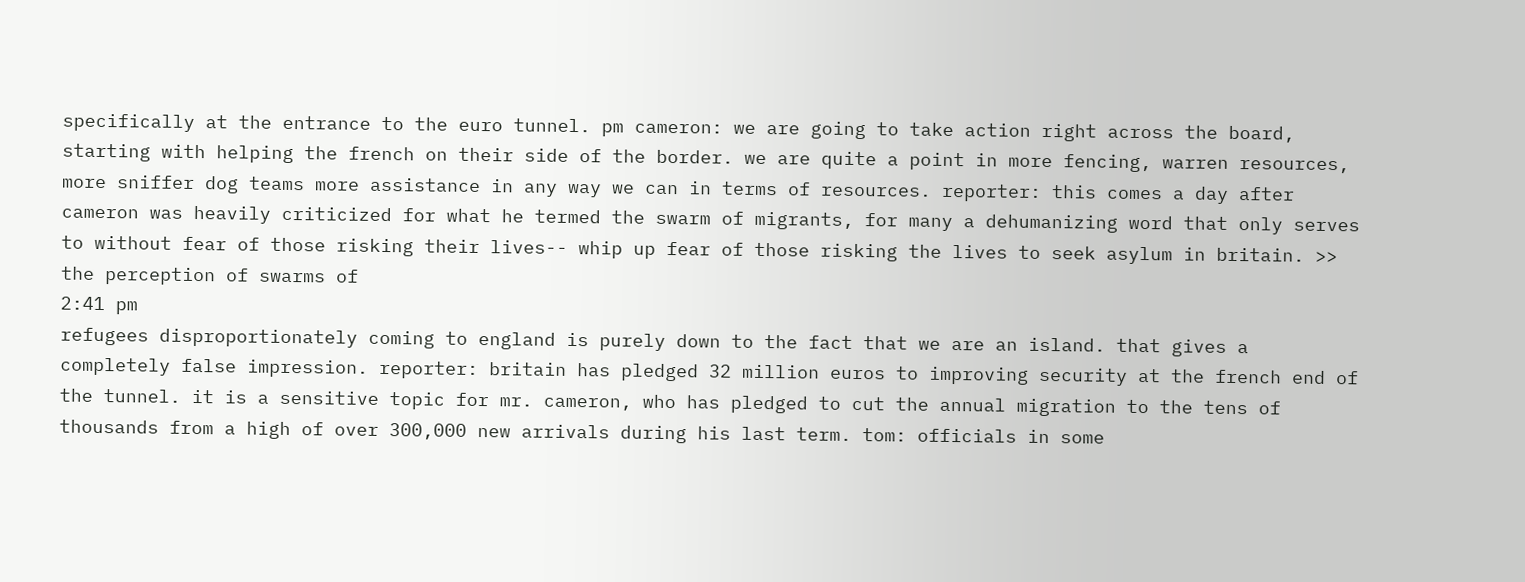specifically at the entrance to the euro tunnel. pm cameron: we are going to take action right across the board, starting with helping the french on their side of the border. we are quite a point in more fencing, warren resources, more sniffer dog teams more assistance in any way we can in terms of resources. reporter: this comes a day after cameron was heavily criticized for what he termed the swarm of migrants, for many a dehumanizing word that only serves to without fear of those risking their lives-- whip up fear of those risking the lives to seek asylum in britain. >> the perception of swarms of
2:41 pm
refugees disproportionately coming to england is purely down to the fact that we are an island. that gives a completely false impression. reporter: britain has pledged 32 million euros to improving security at the french end of the tunnel. it is a sensitive topic for mr. cameron, who has pledged to cut the annual migration to the tens of thousands from a high of over 300,000 new arrivals during his last term. tom: officials in some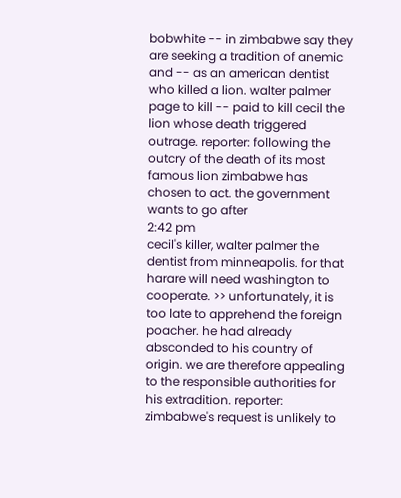bobwhite -- in zimbabwe say they are seeking a tradition of anemic and -- as an american dentist who killed a lion. walter palmer page to kill -- paid to kill cecil the lion whose death triggered outrage. reporter: following the outcry of the death of its most famous lion zimbabwe has chosen to act. the government wants to go after
2:42 pm
cecil's killer, walter palmer the dentist from minneapolis. for that harare will need washington to cooperate. >> unfortunately, it is too late to apprehend the foreign poacher. he had already absconded to his country of origin. we are therefore appealing to the responsible authorities for his extradition. reporter: zimbabwe's request is unlikely to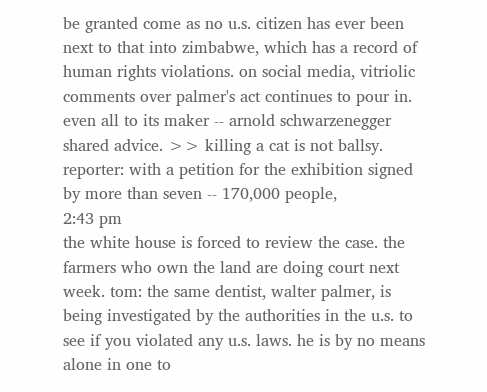be granted come as no u.s. citizen has ever been next to that into zimbabwe, which has a record of human rights violations. on social media, vitriolic comments over palmer's act continues to pour in. even all to its maker -- arnold schwarzenegger shared advice. >> killing a cat is not ballsy. reporter: with a petition for the exhibition signed by more than seven -- 170,000 people,
2:43 pm
the white house is forced to review the case. the farmers who own the land are doing court next week. tom: the same dentist, walter palmer, is being investigated by the authorities in the u.s. to see if you violated any u.s. laws. he is by no means alone in one to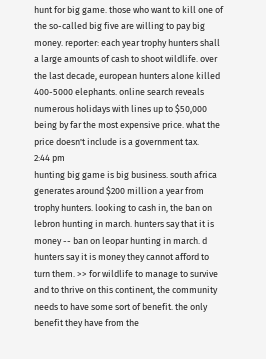hunt for big game. those who want to kill one of the so-called big five are willing to pay big money. reporter: each year trophy hunters shall a large amounts of cash to shoot wildlife. over the last decade, european hunters alone killed 400-5000 elephants. online search reveals numerous holidays with lines up to $50,000 being by far the most expensive price. what the price doesn't include is a government tax.
2:44 pm
hunting big game is big business. south africa generates around $200 million a year from trophy hunters. looking to cash in, the ban on lebron hunting in march. hunters say that it is money -- ban on leopar hunting in march. d hunters say it is money they cannot afford to turn them. >> for wildlife to manage to survive and to thrive on this continent, the community needs to have some sort of benefit. the only benefit they have from the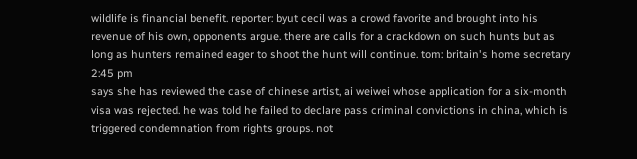wildlife is financial benefit. reporter: byut cecil was a crowd favorite and brought into his revenue of his own, opponents argue. there are calls for a crackdown on such hunts but as long as hunters remained eager to shoot the hunt will continue. tom: britain's home secretary
2:45 pm
says she has reviewed the case of chinese artist, ai weiwei whose application for a six-month visa was rejected. he was told he failed to declare pass criminal convictions in china, which is triggered condemnation from rights groups. not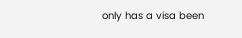only has a visa been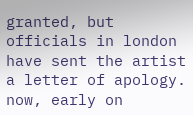granted, but officials in london have sent the artist a letter of apology. now, early on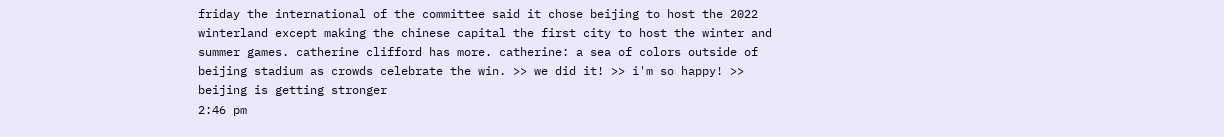friday the international of the committee said it chose beijing to host the 2022 winterland except making the chinese capital the first city to host the winter and summer games. catherine clifford has more. catherine: a sea of colors outside of beijing stadium as crowds celebrate the win. >> we did it! >> i'm so happy! >> beijing is getting stronger
2:46 pm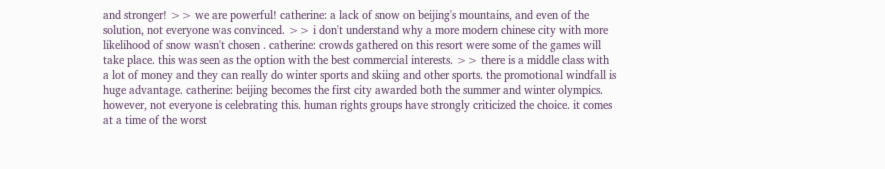and stronger! >> we are powerful! catherine: a lack of snow on beijing's mountains, and even of the solution, not everyone was convinced. >> i don't understand why a more modern chinese city with more likelihood of snow wasn't chosen . catherine: crowds gathered on this resort were some of the games will take place. this was seen as the option with the best commercial interests. >> there is a middle class with a lot of money and they can really do winter sports and skiing and other sports. the promotional windfall is huge advantage. catherine: beijing becomes the first city awarded both the summer and winter olympics. however, not everyone is celebrating this. human rights groups have strongly criticized the choice. it comes at a time of the worst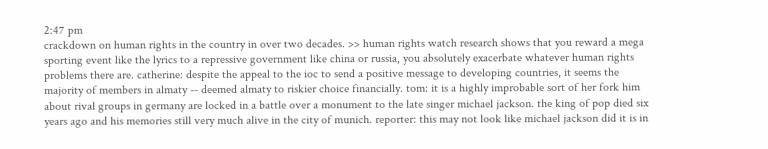2:47 pm
crackdown on human rights in the country in over two decades. >> human rights watch research shows that you reward a mega sporting event like the lyrics to a repressive government like china or russia, you absolutely exacerbate whatever human rights problems there are. catherine: despite the appeal to the ioc to send a positive message to developing countries, it seems the majority of members in almaty -- deemed almaty to riskier choice financially. tom: it is a highly improbable sort of her fork him about rival groups in germany are locked in a battle over a monument to the late singer michael jackson. the king of pop died six years ago and his memories still very much alive in the city of munich. reporter: this may not look like michael jackson did it is in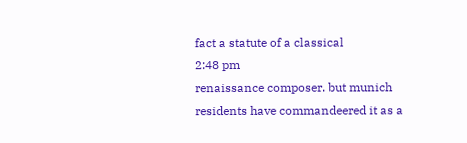fact a statute of a classical
2:48 pm
renaissance composer. but munich residents have commandeered it as a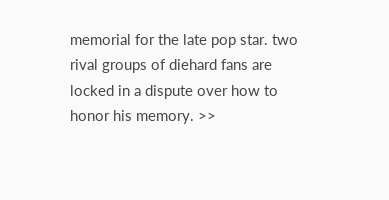memorial for the late pop star. two rival groups of diehard fans are locked in a dispute over how to honor his memory. >>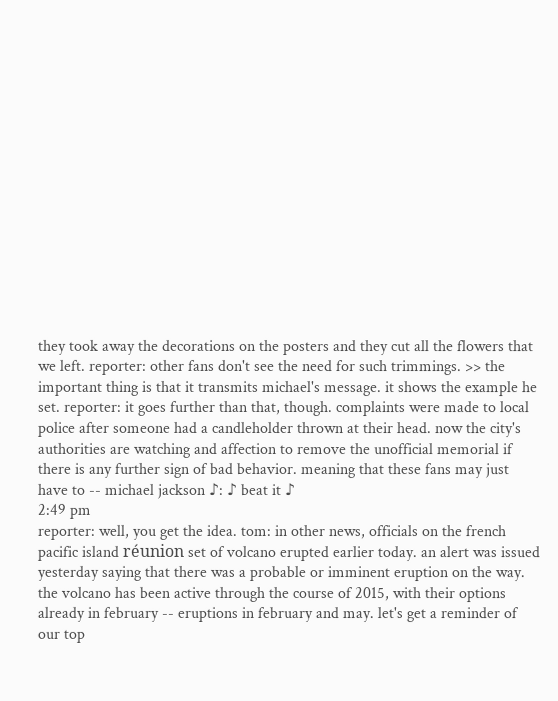they took away the decorations on the posters and they cut all the flowers that we left. reporter: other fans don't see the need for such trimmings. >> the important thing is that it transmits michael's message. it shows the example he set. reporter: it goes further than that, though. complaints were made to local police after someone had a candleholder thrown at their head. now the city's authorities are watching and affection to remove the unofficial memorial if there is any further sign of bad behavior. meaning that these fans may just have to -- michael jackson ♪: ♪ beat it ♪
2:49 pm
reporter: well, you get the idea. tom: in other news, officials on the french pacific island réunion set of volcano erupted earlier today. an alert was issued yesterday saying that there was a probable or imminent eruption on the way. the volcano has been active through the course of 2015, with their options already in february -- eruptions in february and may. let's get a reminder of our top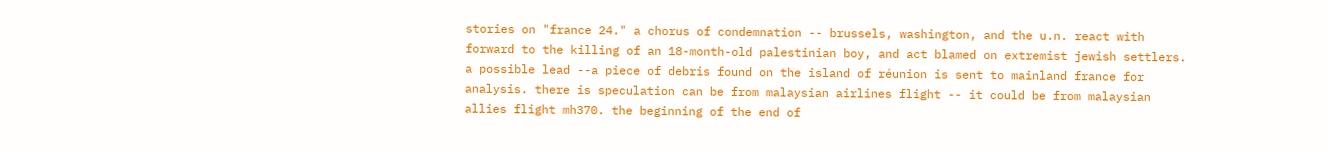stories on "france 24." a chorus of condemnation -- brussels, washington, and the u.n. react with forward to the killing of an 18-month-old palestinian boy, and act blamed on extremist jewish settlers. a possible lead --a piece of debris found on the island of réunion is sent to mainland france for analysis. there is speculation can be from malaysian airlines flight -- it could be from malaysian allies flight mh370. the beginning of the end of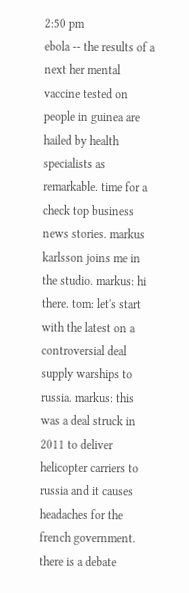2:50 pm
ebola -- the results of a next her mental vaccine tested on people in guinea are hailed by health specialists as remarkable. time for a check top business news stories. markus karlsson joins me in the studio. markus: hi there. tom: let's start with the latest on a controversial deal supply warships to russia. markus: this was a deal struck in 2011 to deliver helicopter carriers to russia and it causes headaches for the french government. there is a debate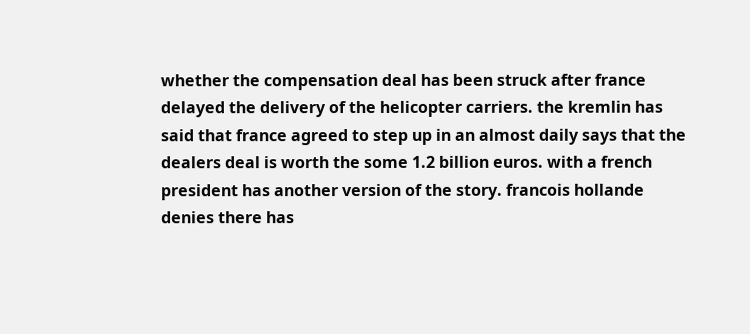whether the compensation deal has been struck after france delayed the delivery of the helicopter carriers. the kremlin has said that france agreed to step up in an almost daily says that the dealers deal is worth the some 1.2 billion euros. with a french president has another version of the story. francois hollande denies there has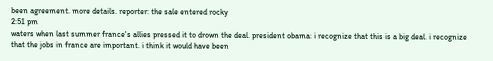been agreement. more details. reporter: the sale entered rocky
2:51 pm
waters when last summer france's allies pressed it to drown the deal. president obama: i recognize that this is a big deal. i recognize that the jobs in france are important. i think it would have been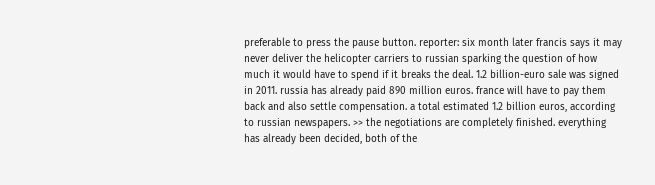preferable to press the pause button. reporter: six month later francis says it may never deliver the helicopter carriers to russian sparking the question of how much it would have to spend if it breaks the deal. 1.2 billion-euro sale was signed in 2011. russia has already paid 890 million euros. france will have to pay them back and also settle compensation. a total estimated 1.2 billion euros, according to russian newspapers. >> the negotiations are completely finished. everything has already been decided, both of the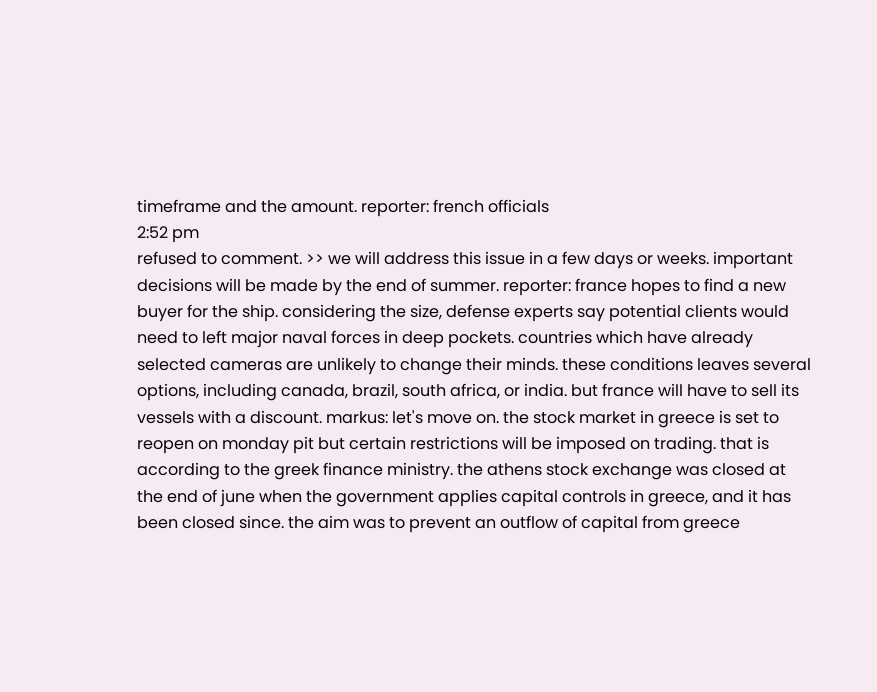timeframe and the amount. reporter: french officials
2:52 pm
refused to comment. >> we will address this issue in a few days or weeks. important decisions will be made by the end of summer. reporter: france hopes to find a new buyer for the ship. considering the size, defense experts say potential clients would need to left major naval forces in deep pockets. countries which have already selected cameras are unlikely to change their minds. these conditions leaves several options, including canada, brazil, south africa, or india. but france will have to sell its vessels with a discount. markus: let's move on. the stock market in greece is set to reopen on monday pit but certain restrictions will be imposed on trading. that is according to the greek finance ministry. the athens stock exchange was closed at the end of june when the government applies capital controls in greece, and it has been closed since. the aim was to prevent an outflow of capital from greece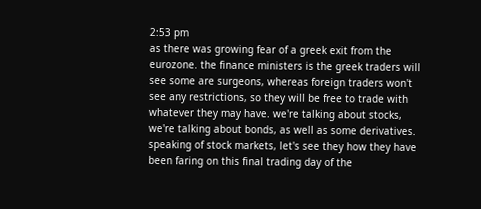2:53 pm
as there was growing fear of a greek exit from the eurozone. the finance ministers is the greek traders will see some are surgeons, whereas foreign traders won't see any restrictions, so they will be free to trade with whatever they may have. we're talking about stocks, we're talking about bonds, as well as some derivatives. speaking of stock markets, let's see they how they have been faring on this final trading day of the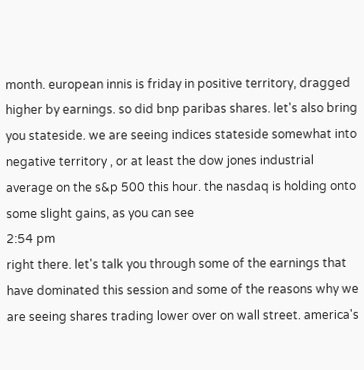month. european innis is friday in positive territory, dragged higher by earnings. so did bnp paribas shares. let's also bring you stateside. we are seeing indices stateside somewhat into negative territory , or at least the dow jones industrial average on the s&p 500 this hour. the nasdaq is holding onto some slight gains, as you can see
2:54 pm
right there. let's talk you through some of the earnings that have dominated this session and some of the reasons why we are seeing shares trading lower over on wall street. america's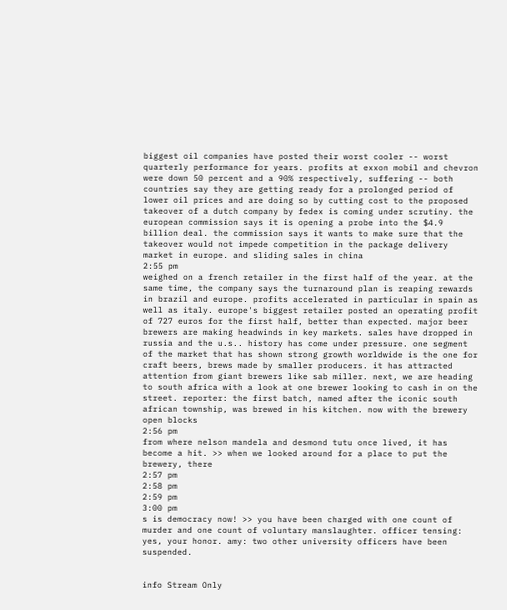biggest oil companies have posted their worst cooler -- worst quarterly performance for years. profits at exxon mobil and chevron were down 50 percent and a 90% respectively, suffering -- both countries say they are getting ready for a prolonged period of lower oil prices and are doing so by cutting cost to the proposed takeover of a dutch company by fedex is coming under scrutiny. the european commission says it is opening a probe into the $4.9 billion deal. the commission says it wants to make sure that the takeover would not impede competition in the package delivery market in europe. and sliding sales in china
2:55 pm
weighed on a french retailer in the first half of the year. at the same time, the company says the turnaround plan is reaping rewards in brazil and europe. profits accelerated in particular in spain as well as italy. europe's biggest retailer posted an operating profit of 727 euros for the first half, better than expected. major beer brewers are making headwinds in key markets. sales have dropped in russia and the u.s.. history has come under pressure. one segment of the market that has shown strong growth worldwide is the one for craft beers, brews made by smaller producers. it has attracted attention from giant brewers like sab miller. next, we are heading to south africa with a look at one brewer looking to cash in on the street. reporter: the first batch, named after the iconic south african township, was brewed in his kitchen. now with the brewery open blocks
2:56 pm
from where nelson mandela and desmond tutu once lived, it has become a hit. >> when we looked around for a place to put the brewery, there
2:57 pm
2:58 pm
2:59 pm
3:00 pm
s is democracy now! >> you have been charged with one count of murder and one count of voluntary manslaughter. officer tensing: yes, your honor. amy: two other university officers have been suspended.


info Stream Only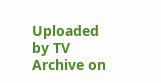Uploaded by TV Archive on